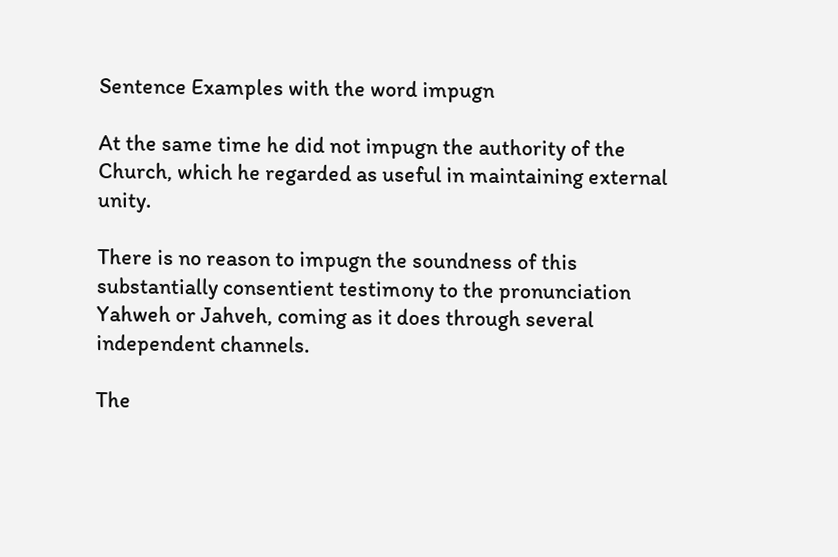Sentence Examples with the word impugn

At the same time he did not impugn the authority of the Church, which he regarded as useful in maintaining external unity.

There is no reason to impugn the soundness of this substantially consentient testimony to the pronunciation Yahweh or Jahveh, coming as it does through several independent channels.

The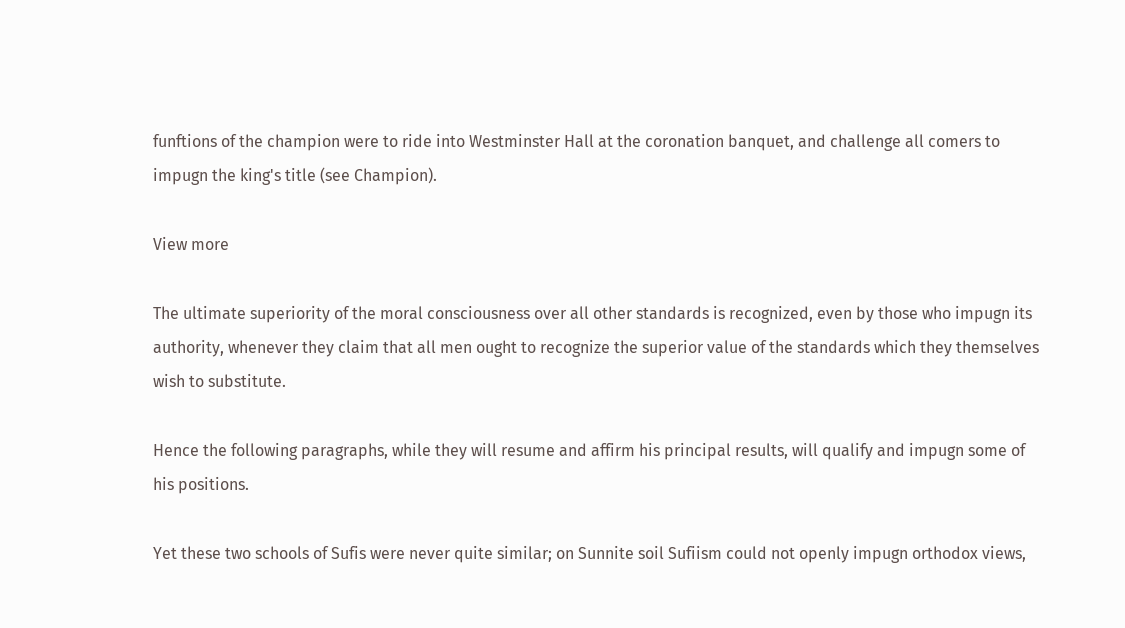funftions of the champion were to ride into Westminster Hall at the coronation banquet, and challenge all comers to impugn the king's title (see Champion).

View more

The ultimate superiority of the moral consciousness over all other standards is recognized, even by those who impugn its authority, whenever they claim that all men ought to recognize the superior value of the standards which they themselves wish to substitute.

Hence the following paragraphs, while they will resume and affirm his principal results, will qualify and impugn some of his positions.

Yet these two schools of Sufis were never quite similar; on Sunnite soil Sufiism could not openly impugn orthodox views,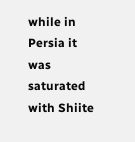while in Persia it was saturated with Shiite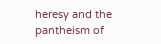heresy and the pantheism of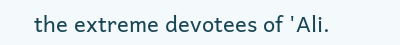the extreme devotees of 'Ali.